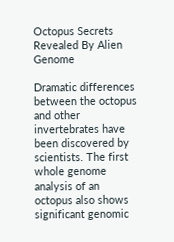Octopus Secrets Revealed By Alien Genome

Dramatic differences between the octopus and other invertebrates have been discovered by scientists. The first whole genome analysis of an octopus also shows significant genomic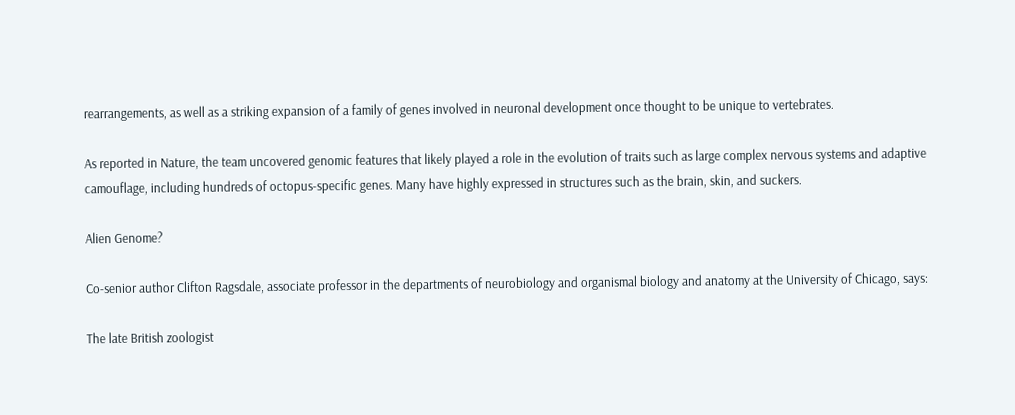rearrangements, as well as a striking expansion of a family of genes involved in neuronal development once thought to be unique to vertebrates.

As reported in Nature, the team uncovered genomic features that likely played a role in the evolution of traits such as large complex nervous systems and adaptive camouflage, including hundreds of octopus-specific genes. Many have highly expressed in structures such as the brain, skin, and suckers.

Alien Genome?

Co-senior author Clifton Ragsdale, associate professor in the departments of neurobiology and organismal biology and anatomy at the University of Chicago, says:

The late British zoologist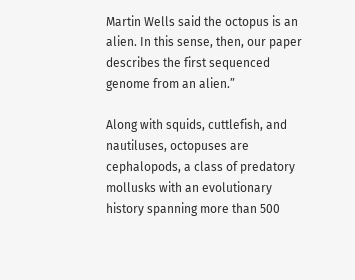Martin Wells said the octopus is an alien. In this sense, then, our paper describes the first sequenced genome from an alien.”

Along with squids, cuttlefish, and nautiluses, octopuses are cephalopods, a class of predatory mollusks with an evolutionary history spanning more than 500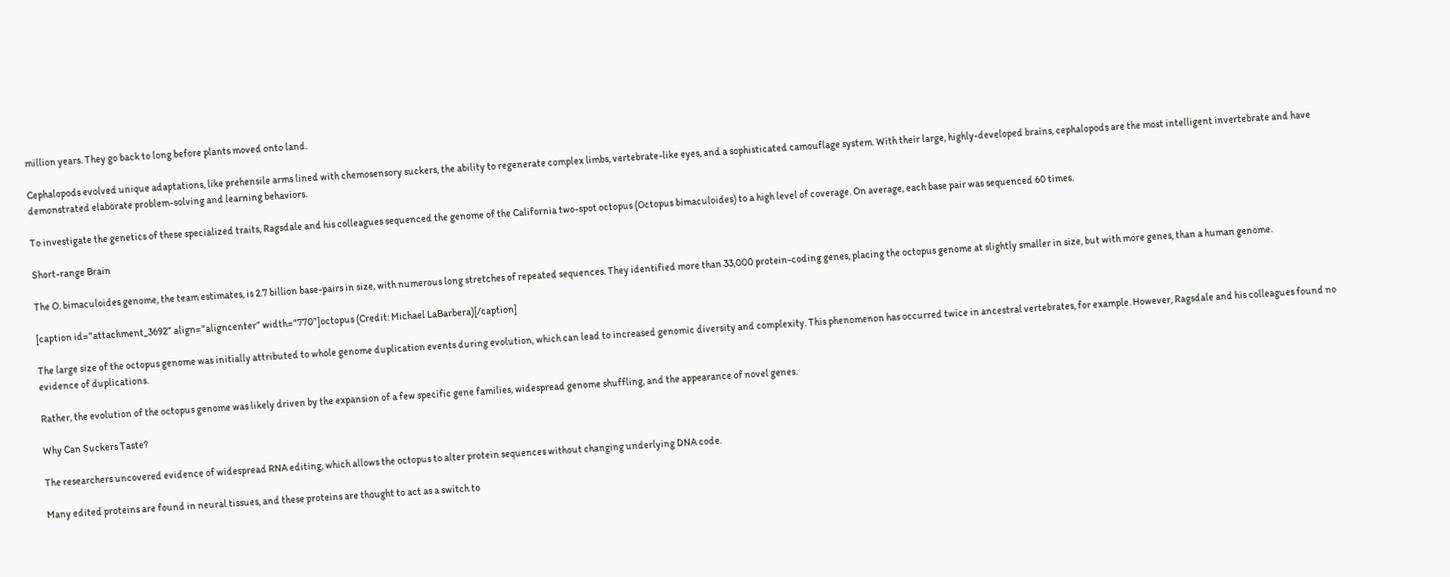million years. They go back to long before plants moved onto land.

Cephalopods evolved unique adaptations, like prehensile arms lined with chemosensory suckers, the ability to regenerate complex limbs, vertebrate-like eyes, and a sophisticated camouflage system. With their large, highly-developed brains, cephalopods are the most intelligent invertebrate and have demonstrated elaborate problem-solving and learning behaviors.

To investigate the genetics of these specialized traits, Ragsdale and his colleagues sequenced the genome of the California two-spot octopus (Octopus bimaculoides) to a high level of coverage. On average, each base pair was sequenced 60 times.

Short-range Brain

The O. bimaculoides genome, the team estimates, is 2.7 billion base-pairs in size, with numerous long stretches of repeated sequences. They identified more than 33,000 protein-coding genes, placing the octopus genome at slightly smaller in size, but with more genes, than a human genome.

[caption id="attachment_3692” align="aligncenter” width="770”]octopus (Credit: Michael LaBarbera)[/caption]

The large size of the octopus genome was initially attributed to whole genome duplication events during evolution, which can lead to increased genomic diversity and complexity. This phenomenon has occurred twice in ancestral vertebrates, for example. However, Ragsdale and his colleagues found no evidence of duplications.

Rather, the evolution of the octopus genome was likely driven by the expansion of a few specific gene families, widespread genome shuffling, and the appearance of novel genes.

Why Can Suckers Taste?

The researchers uncovered evidence of widespread RNA editing, which allows the octopus to alter protein sequences without changing underlying DNA code.

Many edited proteins are found in neural tissues, and these proteins are thought to act as a switch to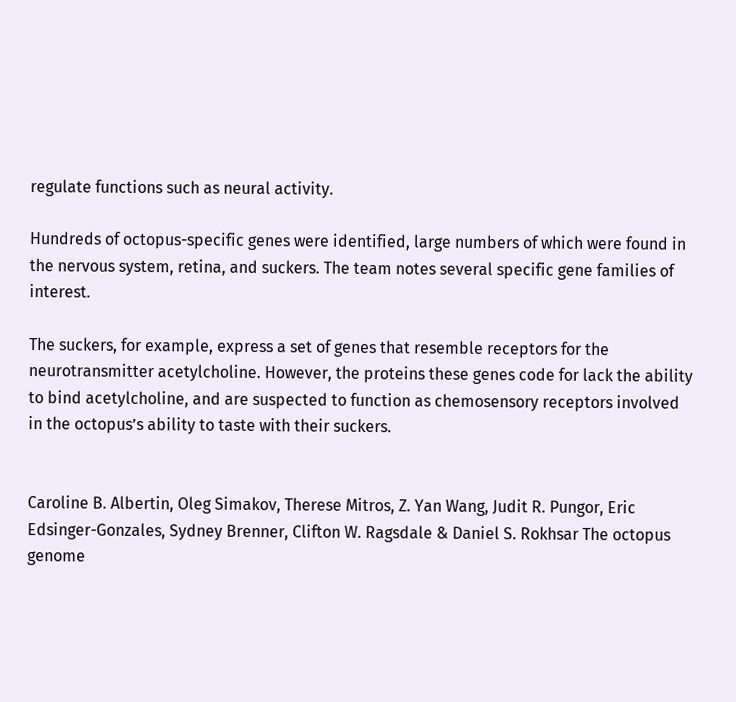regulate functions such as neural activity.

Hundreds of octopus-specific genes were identified, large numbers of which were found in the nervous system, retina, and suckers. The team notes several specific gene families of interest.

The suckers, for example, express a set of genes that resemble receptors for the neurotransmitter acetylcholine. However, the proteins these genes code for lack the ability to bind acetylcholine, and are suspected to function as chemosensory receptors involved in the octopus’s ability to taste with their suckers.


Caroline B. Albertin, Oleg Simakov, Therese Mitros, Z. Yan Wang, Judit R. Pungor, Eric Edsinger-Gonzales, Sydney Brenner, Clifton W. Ragsdale & Daniel S. Rokhsar The octopus genome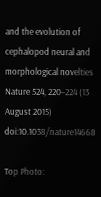and the evolution of cephalopod neural and morphological novelties Nature 524, 220–224 (13 August 2015) doi:10.1038/nature14668

Top Photo: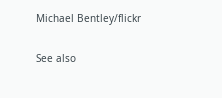Michael Bentley/flickr

See also